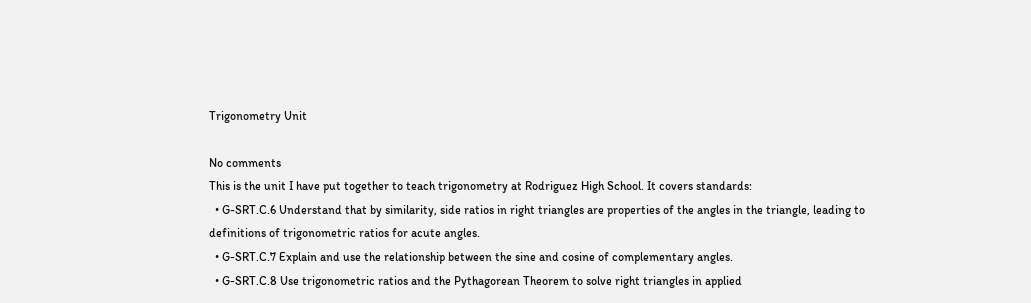Trigonometry Unit

No comments
This is the unit I have put together to teach trigonometry at Rodriguez High School. It covers standards:
  • G-SRT.C.6 Understand that by similarity, side ratios in right triangles are properties of the angles in the triangle, leading to definitions of trigonometric ratios for acute angles.
  • G-SRT.C.7 Explain and use the relationship between the sine and cosine of complementary angles.
  • G-SRT.C.8 Use trigonometric ratios and the Pythagorean Theorem to solve right triangles in applied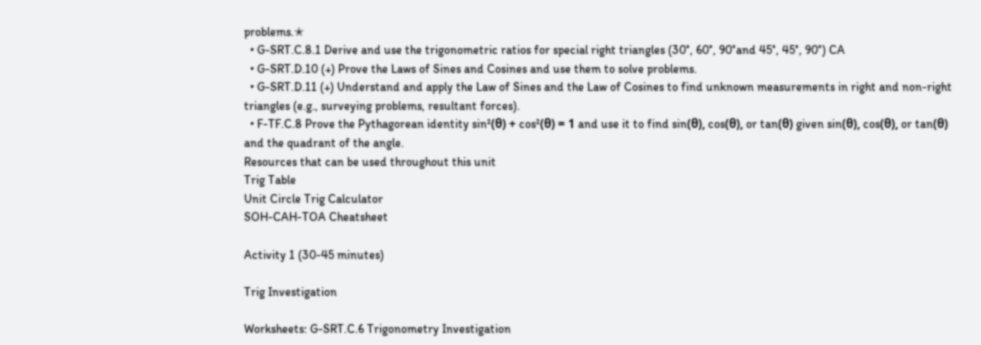problems.✭
  • G-SRT.C.8.1 Derive and use the trigonometric ratios for special right triangles (30°, 60°, 90°and 45°, 45°, 90°) CA
  • G-SRT.D.10 (+) Prove the Laws of Sines and Cosines and use them to solve problems.
  • G-SRT.D.11 (+) Understand and apply the Law of Sines and the Law of Cosines to find unknown measurements in right and non-right triangles (e.g., surveying problems, resultant forces).
  • F-TF.C.8 Prove the Pythagorean identity sin²(θ) + cos²(θ) = 1 and use it to find sin(θ), cos(θ), or tan(θ) given sin(θ), cos(θ), or tan(θ) and the quadrant of the angle.
Resources that can be used throughout this unit
Trig Table
Unit Circle Trig Calculator
SOH-CAH-TOA Cheatsheet

Activity 1 (30-45 minutes)

Trig Investigation

Worksheets: G-SRT.C.6 Trigonometry Investigation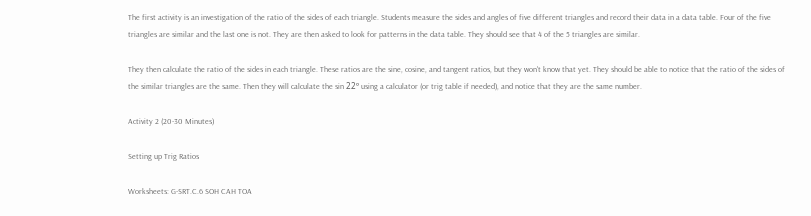The first activity is an investigation of the ratio of the sides of each triangle. Students measure the sides and angles of five different triangles and record their data in a data table. Four of the five triangles are similar and the last one is not. They are then asked to look for patterns in the data table. They should see that 4 of the 5 triangles are similar.

They then calculate the ratio of the sides in each triangle. These ratios are the sine, cosine, and tangent ratios, but they won't know that yet. They should be able to notice that the ratio of the sides of the similar triangles are the same. Then they will calculate the sin 22º using a calculator (or trig table if needed), and notice that they are the same number.

Activity 2 (20-30 Minutes)

Setting up Trig Ratios

Worksheets: G-SRT.C.6 SOH CAH TOA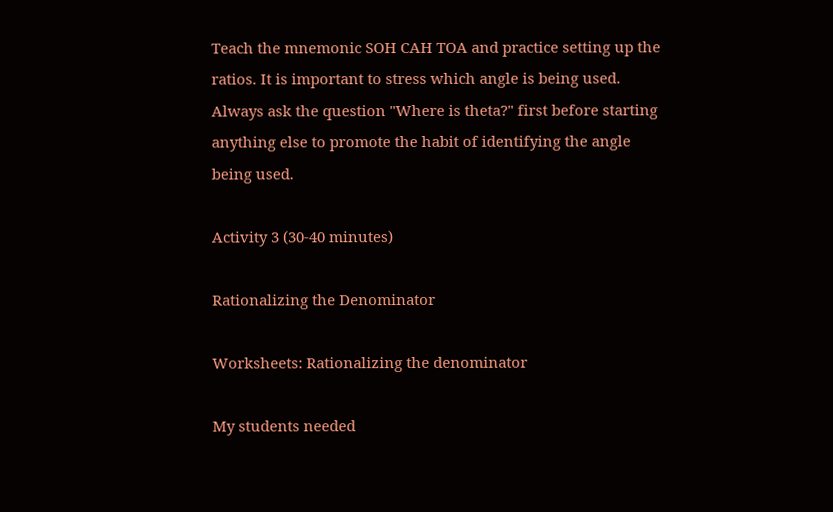Teach the mnemonic SOH CAH TOA and practice setting up the ratios. It is important to stress which angle is being used. Always ask the question "Where is theta?" first before starting anything else to promote the habit of identifying the angle being used.

Activity 3 (30-40 minutes)

Rationalizing the Denominator

Worksheets: Rationalizing the denominator

My students needed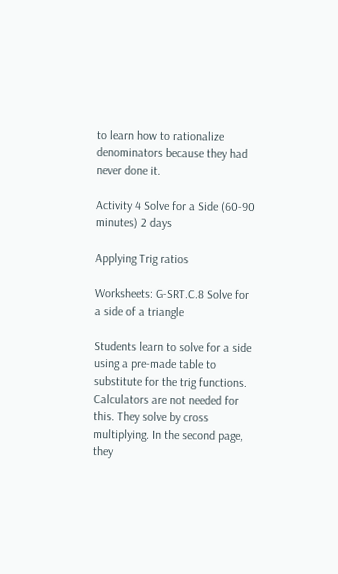to learn how to rationalize denominators because they had never done it.

Activity 4 Solve for a Side (60-90 minutes) 2 days

Applying Trig ratios

Worksheets: G-SRT.C.8 Solve for a side of a triangle

Students learn to solve for a side using a pre-made table to substitute for the trig functions. Calculators are not needed for this. They solve by cross multiplying. In the second page, they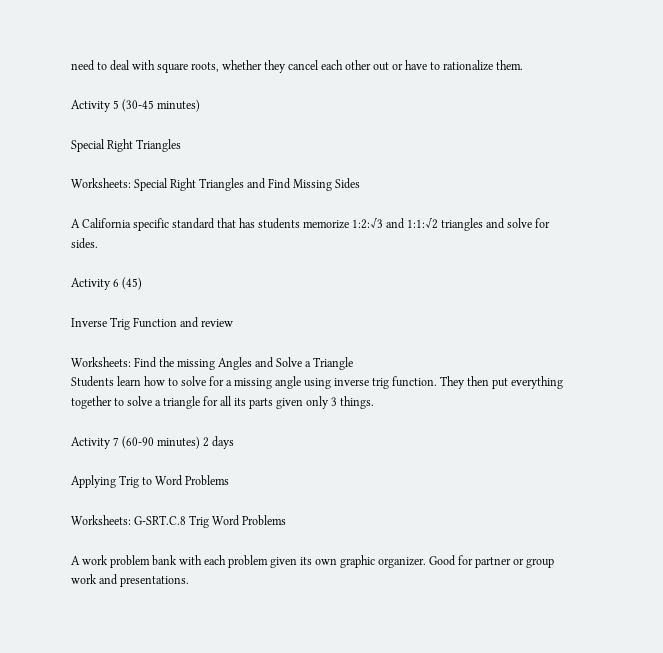need to deal with square roots, whether they cancel each other out or have to rationalize them.

Activity 5 (30-45 minutes)

Special Right Triangles

Worksheets: Special Right Triangles and Find Missing Sides

A California specific standard that has students memorize 1:2:√3 and 1:1:√2 triangles and solve for sides.

Activity 6 (45)

Inverse Trig Function and review

Worksheets: Find the missing Angles and Solve a Triangle
Students learn how to solve for a missing angle using inverse trig function. They then put everything together to solve a triangle for all its parts given only 3 things.

Activity 7 (60-90 minutes) 2 days

Applying Trig to Word Problems

Worksheets: G-SRT.C.8 Trig Word Problems

A work problem bank with each problem given its own graphic organizer. Good for partner or group work and presentations.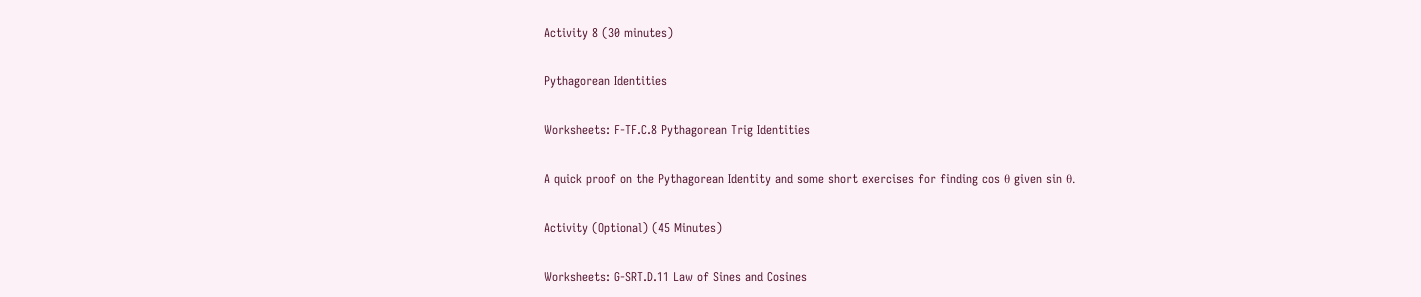Activity 8 (30 minutes)

Pythagorean Identities

Worksheets: F-TF.C.8 Pythagorean Trig Identities

A quick proof on the Pythagorean Identity and some short exercises for finding cos θ given sin θ.

Activity (Optional) (45 Minutes)

Worksheets: G-SRT.D.11 Law of Sines and Cosines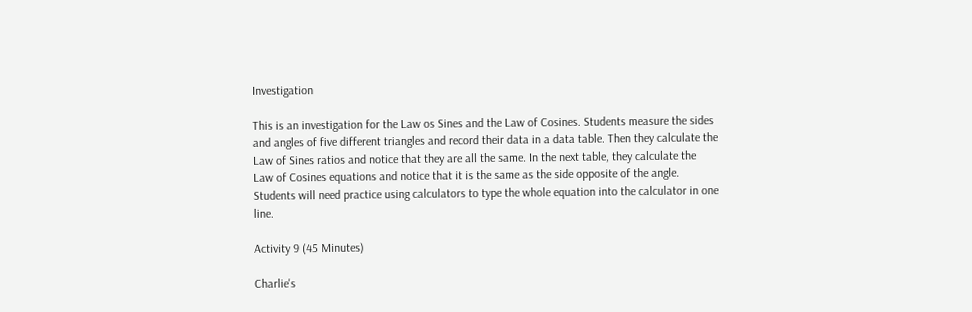Investigation

This is an investigation for the Law os Sines and the Law of Cosines. Students measure the sides and angles of five different triangles and record their data in a data table. Then they calculate the Law of Sines ratios and notice that they are all the same. In the next table, they calculate the Law of Cosines equations and notice that it is the same as the side opposite of the angle. Students will need practice using calculators to type the whole equation into the calculator in one line.

Activity 9 (45 Minutes)

Charlie's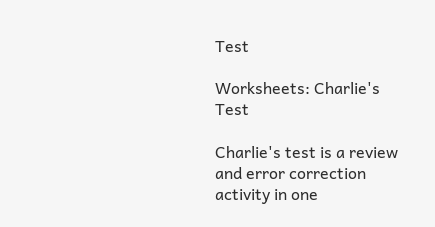Test

Worksheets: Charlie's Test

Charlie's test is a review and error correction activity in one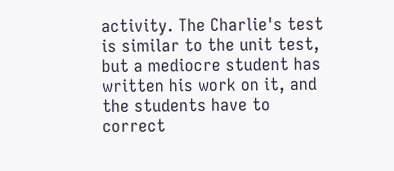activity. The Charlie's test is similar to the unit test, but a mediocre student has written his work on it, and the students have to correct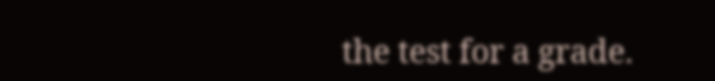the test for a grade.